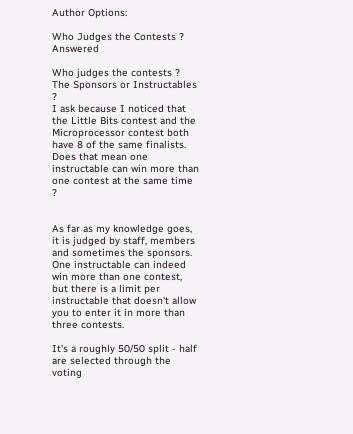Author Options:

Who Judges the Contests ? Answered

Who judges the contests ? The Sponsors or Instructables ?
I ask because I noticed that the Little Bits contest and the Microprocessor contest both have 8 of the same finalists. Does that mean one instructable can win more than one contest at the same time ?


As far as my knowledge goes, it is judged by staff, members and sometimes the sponsors. One instructable can indeed win more than one contest, but there is a limit per instructable that doesn't allow you to enter it in more than three contests.

It's a roughly 50/50 split - half are selected through the voting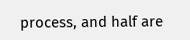process, and half are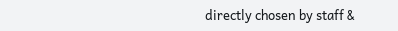directly chosen by staff &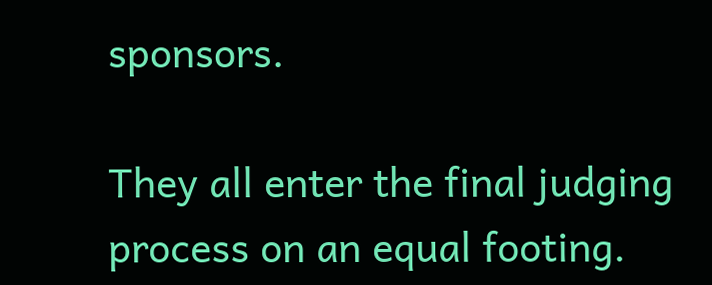sponsors.

They all enter the final judging process on an equal footing.